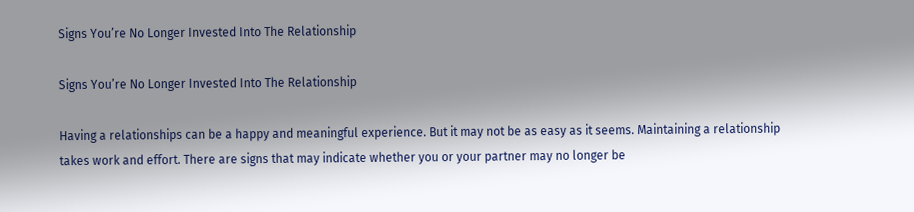Signs You’re No Longer Invested Into The Relationship

Signs You’re No Longer Invested Into The Relationship

Having a relationships can be a happy and meaningful experience. But it may not be as easy as it seems. Maintaining a relationship takes work and effort. There are signs that may indicate whether you or your partner may no longer be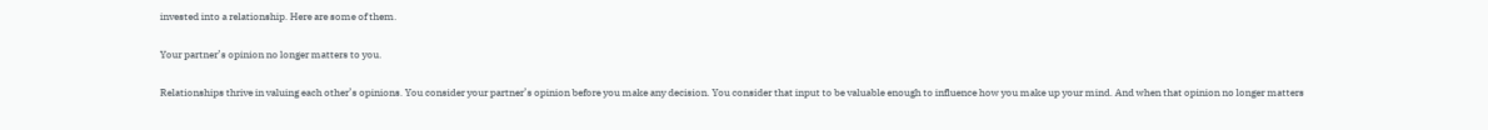invested into a relationship. Here are some of them.

Your partner’s opinion no longer matters to you.

Relationships thrive in valuing each other’s opinions. You consider your partner’s opinion before you make any decision. You consider that input to be valuable enough to influence how you make up your mind. And when that opinion no longer matters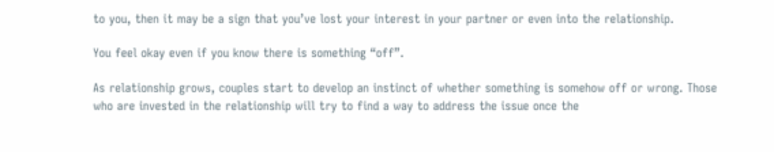to you, then it may be a sign that you’ve lost your interest in your partner or even into the relationship.

You feel okay even if you know there is something “off”.

As relationship grows, couples start to develop an instinct of whether something is somehow off or wrong. Those who are invested in the relationship will try to find a way to address the issue once the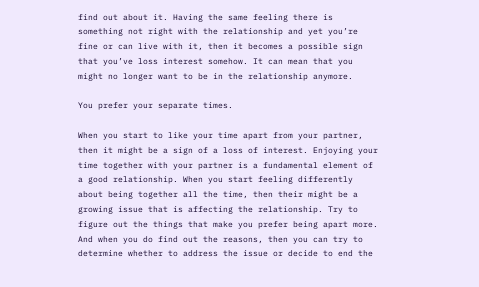find out about it. Having the same feeling there is something not right with the relationship and yet you’re fine or can live with it, then it becomes a possible sign that you’ve loss interest somehow. It can mean that you might no longer want to be in the relationship anymore.

You prefer your separate times.

When you start to like your time apart from your partner, then it might be a sign of a loss of interest. Enjoying your time together with your partner is a fundamental element of a good relationship. When you start feeling differently about being together all the time, then their might be a growing issue that is affecting the relationship. Try to figure out the things that make you prefer being apart more. And when you do find out the reasons, then you can try to determine whether to address the issue or decide to end the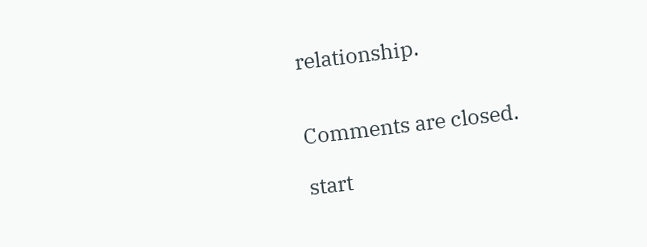relationship.


Comments are closed.

start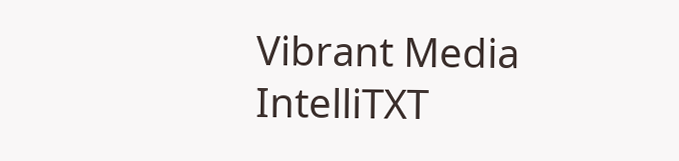Vibrant Media IntelliTXT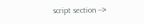script section -->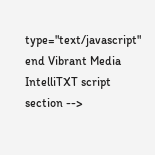type="text/javascript" end Vibrant Media IntelliTXT script section -->